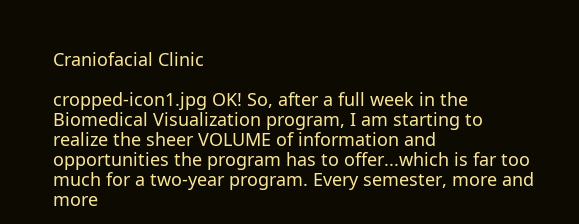Craniofacial Clinic

cropped-icon1.jpg OK! So, after a full week in the Biomedical Visualization program, I am starting to realize the sheer VOLUME of information and opportunities the program has to offer...which is far too much for a two-year program. Every semester, more and more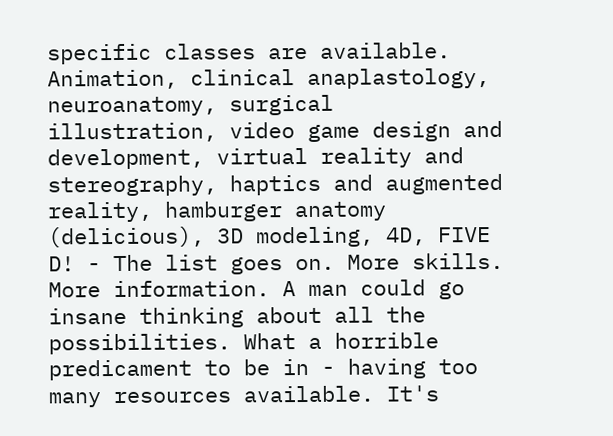specific classes are available. Animation, clinical anaplastology, neuroanatomy, surgical illustration, video game design and development, virtual reality and stereography, haptics and augmented reality, hamburger anatomy (delicious), 3D modeling, 4D, FIVE D! - The list goes on. More skills. More information. A man could go insane thinking about all the possibilities. What a horrible predicament to be in - having too many resources available. It's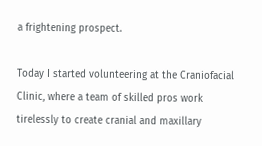a frightening prospect.

Today I started volunteering at the Craniofacial Clinic, where a team of skilled pros work tirelessly to create cranial and maxillary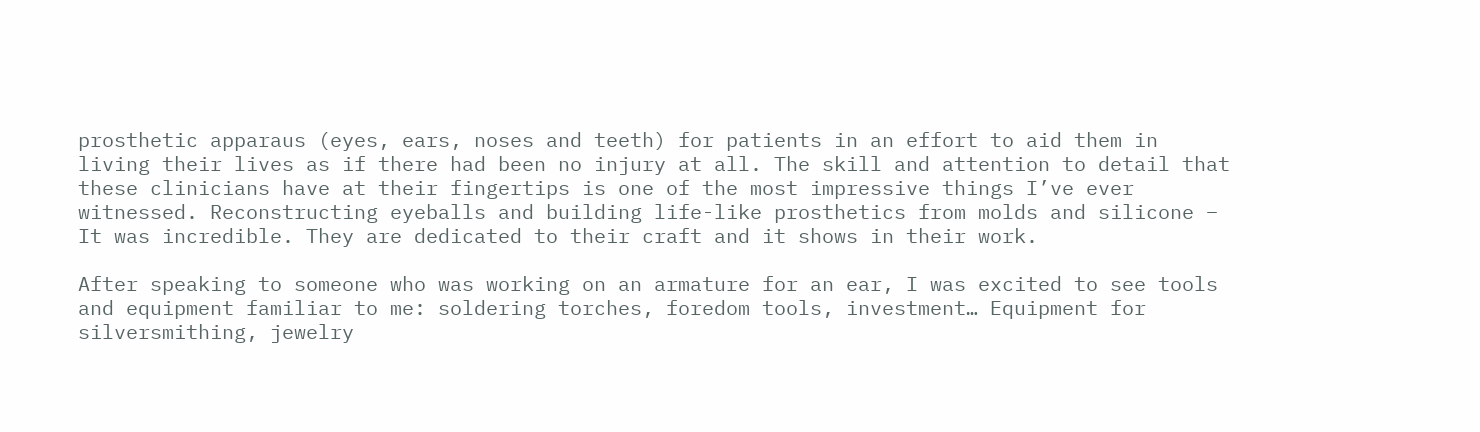prosthetic apparaus (eyes, ears, noses and teeth) for patients in an effort to aid them in living their lives as if there had been no injury at all. The skill and attention to detail that these clinicians have at their fingertips is one of the most impressive things I’ve ever witnessed. Reconstructing eyeballs and building life-like prosthetics from molds and silicone – It was incredible. They are dedicated to their craft and it shows in their work.

After speaking to someone who was working on an armature for an ear, I was excited to see tools and equipment familiar to me: soldering torches, foredom tools, investment… Equipment for silversmithing, jewelry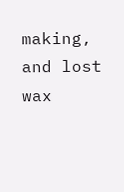making, and lost wax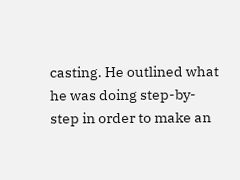casting. He outlined what he was doing step-by-step in order to make an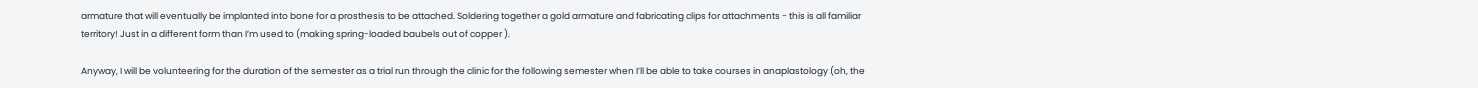armature that will eventually be implanted into bone for a prosthesis to be attached. Soldering together a gold armature and fabricating clips for attachments - this is all familiar territory! Just in a different form than I’m used to (making spring-loaded baubels out of copper ).

Anyway, I will be volunteering for the duration of the semester as a trial run through the clinic for the following semester when I’ll be able to take courses in anaplastology (oh, the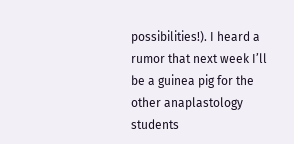possibilities!). I heard a rumor that next week I’ll be a guinea pig for the other anaplastology students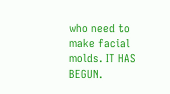who need to make facial molds. IT HAS BEGUN.